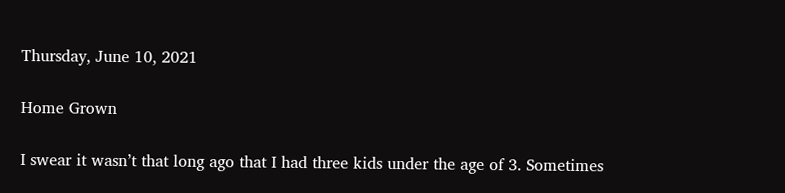Thursday, June 10, 2021

Home Grown

I swear it wasn’t that long ago that I had three kids under the age of 3. Sometimes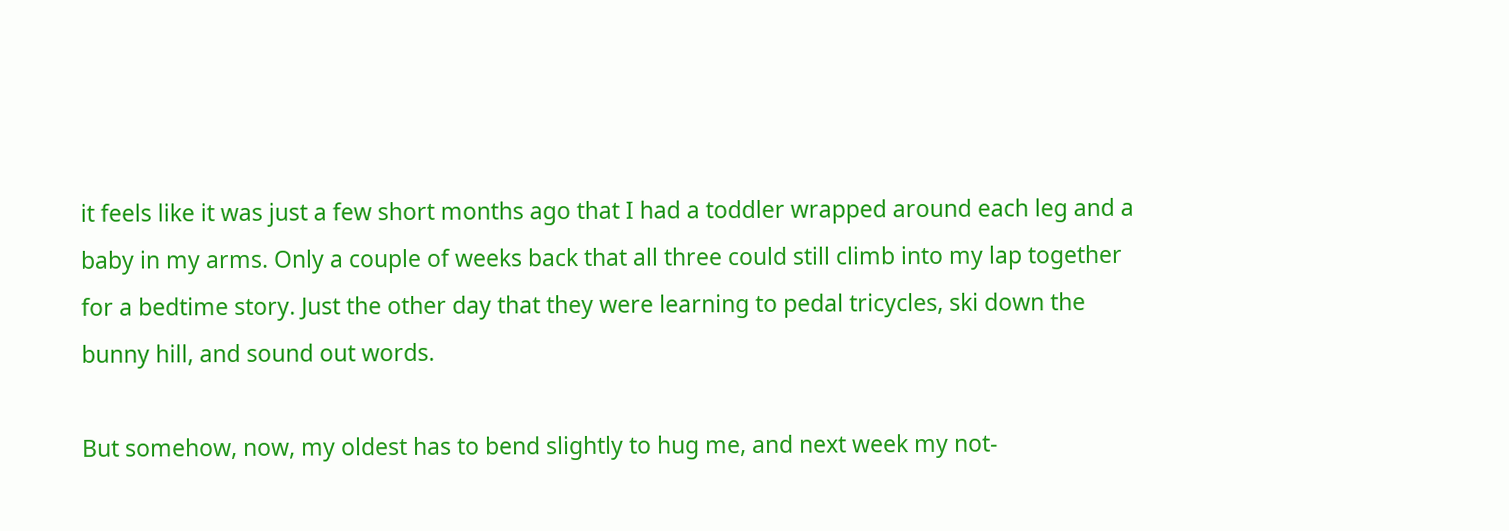it feels like it was just a few short months ago that I had a toddler wrapped around each leg and a baby in my arms. Only a couple of weeks back that all three could still climb into my lap together for a bedtime story. Just the other day that they were learning to pedal tricycles, ski down the bunny hill, and sound out words.

But somehow, now, my oldest has to bend slightly to hug me, and next week my not-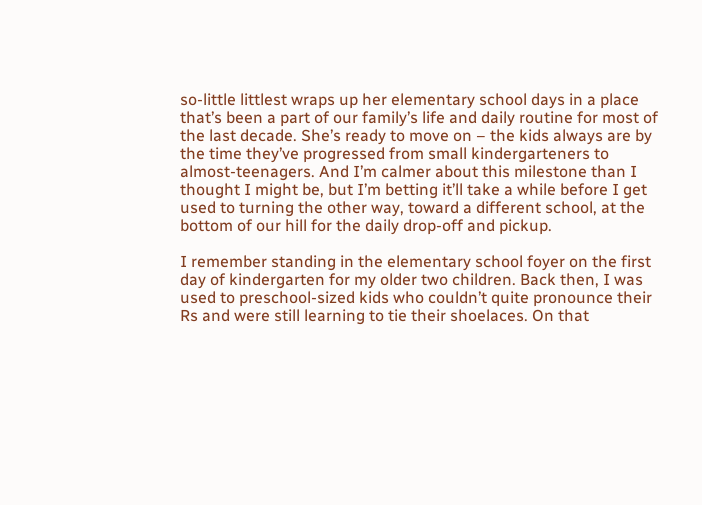so-little littlest wraps up her elementary school days in a place that’s been a part of our family’s life and daily routine for most of the last decade. She’s ready to move on – the kids always are by the time they’ve progressed from small kindergarteners to almost-teenagers. And I’m calmer about this milestone than I thought I might be, but I’m betting it’ll take a while before I get used to turning the other way, toward a different school, at the bottom of our hill for the daily drop-off and pickup.

I remember standing in the elementary school foyer on the first day of kindergarten for my older two children. Back then, I was used to preschool-sized kids who couldn’t quite pronounce their Rs and were still learning to tie their shoelaces. On that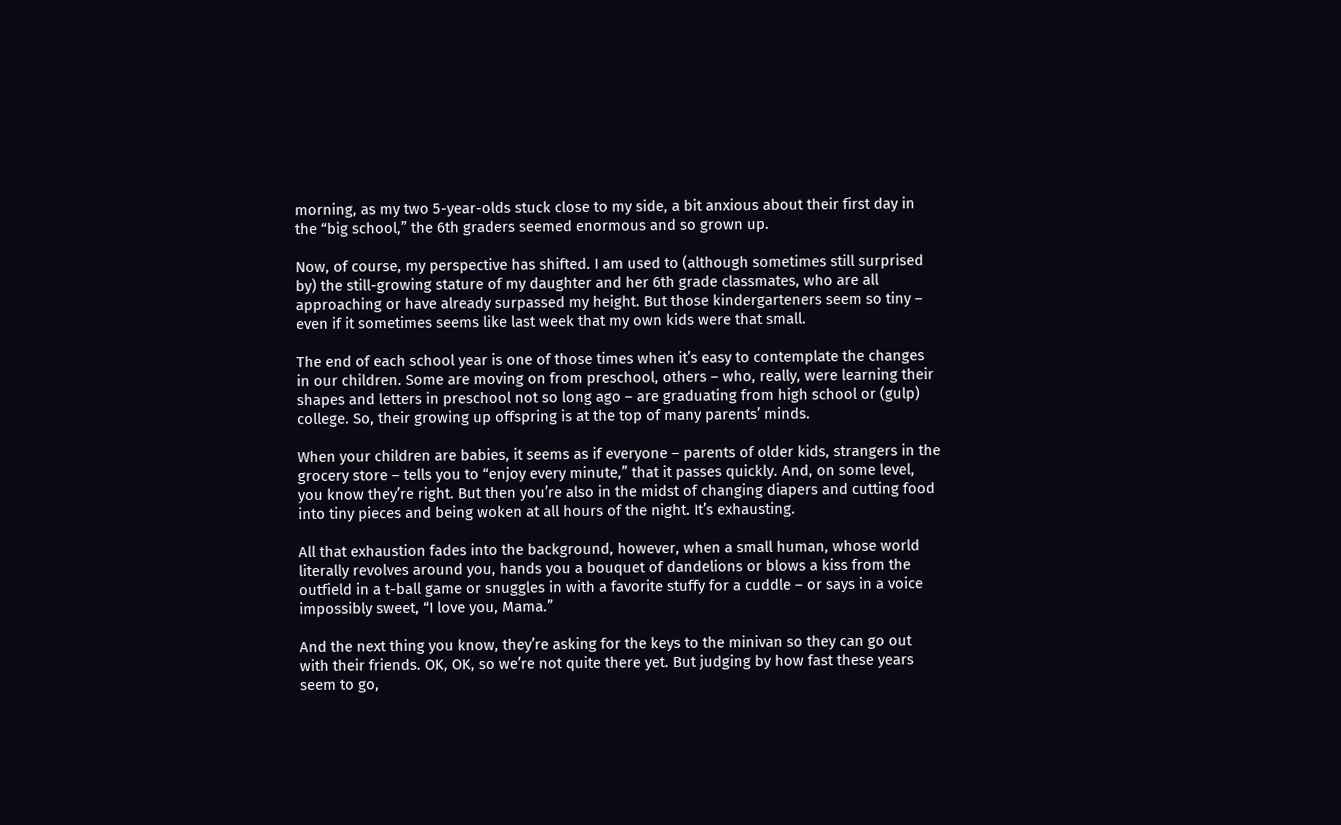morning, as my two 5-year-olds stuck close to my side, a bit anxious about their first day in the “big school,” the 6th graders seemed enormous and so grown up.

Now, of course, my perspective has shifted. I am used to (although sometimes still surprised by) the still-growing stature of my daughter and her 6th grade classmates, who are all approaching or have already surpassed my height. But those kindergarteners seem so tiny – even if it sometimes seems like last week that my own kids were that small.

The end of each school year is one of those times when it’s easy to contemplate the changes in our children. Some are moving on from preschool, others – who, really, were learning their shapes and letters in preschool not so long ago – are graduating from high school or (gulp) college. So, their growing up offspring is at the top of many parents’ minds.

When your children are babies, it seems as if everyone – parents of older kids, strangers in the grocery store – tells you to “enjoy every minute,” that it passes quickly. And, on some level, you know they’re right. But then you’re also in the midst of changing diapers and cutting food into tiny pieces and being woken at all hours of the night. It’s exhausting.

All that exhaustion fades into the background, however, when a small human, whose world literally revolves around you, hands you a bouquet of dandelions or blows a kiss from the outfield in a t-ball game or snuggles in with a favorite stuffy for a cuddle – or says in a voice impossibly sweet, “I love you, Mama.”

And the next thing you know, they’re asking for the keys to the minivan so they can go out with their friends. OK, OK, so we’re not quite there yet. But judging by how fast these years seem to go,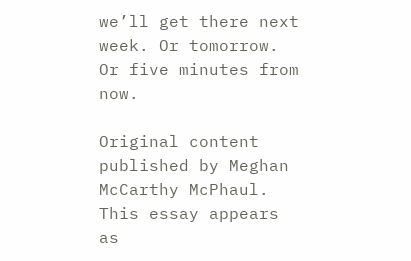we’ll get there next week. Or tomorrow. Or five minutes from now.

Original content published by Meghan McCarthy McPhaul. This essay appears as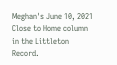Meghan's June 10, 2021 Close to Home column in the Littleton Record.